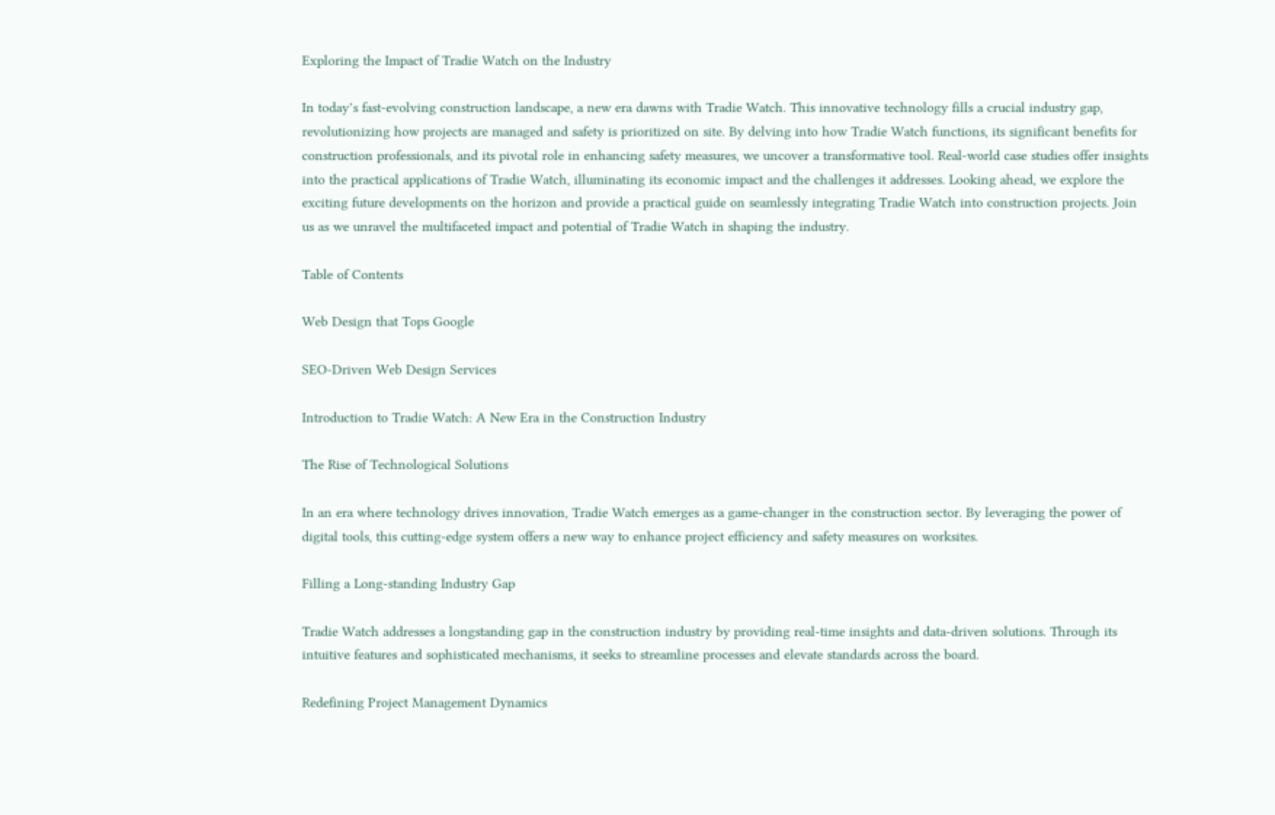Exploring the Impact of Tradie Watch on the Industry

In today’s fast-evolving construction landscape, a new era dawns with Tradie Watch. This innovative technology fills a crucial industry gap, revolutionizing how projects are managed and safety is prioritized on site. By delving into how Tradie Watch functions, its significant benefits for construction professionals, and its pivotal role in enhancing safety measures, we uncover a transformative tool. Real-world case studies offer insights into the practical applications of Tradie Watch, illuminating its economic impact and the challenges it addresses. Looking ahead, we explore the exciting future developments on the horizon and provide a practical guide on seamlessly integrating Tradie Watch into construction projects. Join us as we unravel the multifaceted impact and potential of Tradie Watch in shaping the industry.

Table of Contents

Web Design that Tops Google

SEO-Driven Web Design Services

Introduction to Tradie Watch: A New Era in the Construction Industry

The Rise of Technological Solutions

In an era where technology drives innovation, Tradie Watch emerges as a game-changer in the construction sector. By leveraging the power of digital tools, this cutting-edge system offers a new way to enhance project efficiency and safety measures on worksites.

Filling a Long-standing Industry Gap

Tradie Watch addresses a longstanding gap in the construction industry by providing real-time insights and data-driven solutions. Through its intuitive features and sophisticated mechanisms, it seeks to streamline processes and elevate standards across the board.

Redefining Project Management Dynamics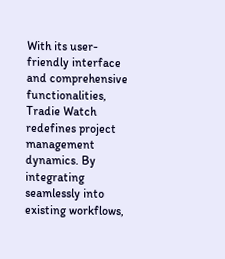With its user-friendly interface and comprehensive functionalities, Tradie Watch redefines project management dynamics. By integrating seamlessly into existing workflows,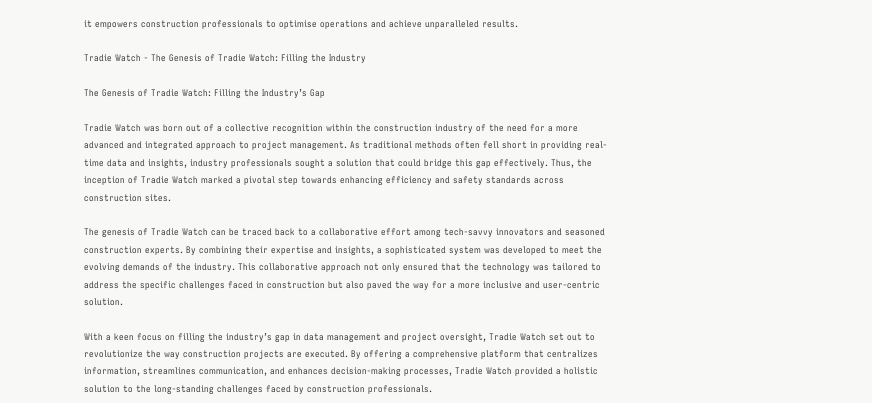it empowers construction professionals to optimise operations and achieve unparalleled results.

Tradie Watch - The Genesis of Tradie Watch: Filling the Industry

The Genesis of Tradie Watch: Filling the Industry’s Gap

Tradie Watch was born out of a collective recognition within the construction industry of the need for a more advanced and integrated approach to project management. As traditional methods often fell short in providing real-time data and insights, industry professionals sought a solution that could bridge this gap effectively. Thus, the inception of Tradie Watch marked a pivotal step towards enhancing efficiency and safety standards across construction sites.

The genesis of Tradie Watch can be traced back to a collaborative effort among tech-savvy innovators and seasoned construction experts. By combining their expertise and insights, a sophisticated system was developed to meet the evolving demands of the industry. This collaborative approach not only ensured that the technology was tailored to address the specific challenges faced in construction but also paved the way for a more inclusive and user-centric solution.

With a keen focus on filling the industry’s gap in data management and project oversight, Tradie Watch set out to revolutionize the way construction projects are executed. By offering a comprehensive platform that centralizes information, streamlines communication, and enhances decision-making processes, Tradie Watch provided a holistic solution to the long-standing challenges faced by construction professionals.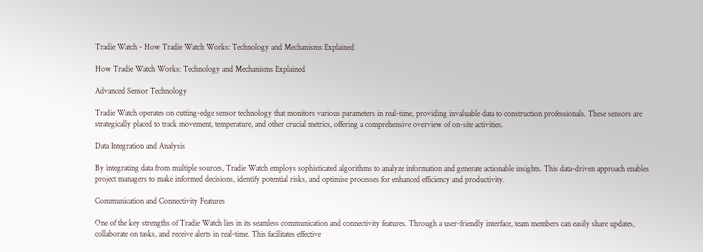Tradie Watch - How Tradie Watch Works: Technology and Mechanisms Explained

How Tradie Watch Works: Technology and Mechanisms Explained

Advanced Sensor Technology

Tradie Watch operates on cutting-edge sensor technology that monitors various parameters in real-time, providing invaluable data to construction professionals. These sensors are strategically placed to track movement, temperature, and other crucial metrics, offering a comprehensive overview of on-site activities.

Data Integration and Analysis

By integrating data from multiple sources, Tradie Watch employs sophisticated algorithms to analyze information and generate actionable insights. This data-driven approach enables project managers to make informed decisions, identify potential risks, and optimise processes for enhanced efficiency and productivity.

Communication and Connectivity Features

One of the key strengths of Tradie Watch lies in its seamless communication and connectivity features. Through a user-friendly interface, team members can easily share updates, collaborate on tasks, and receive alerts in real-time. This facilitates effective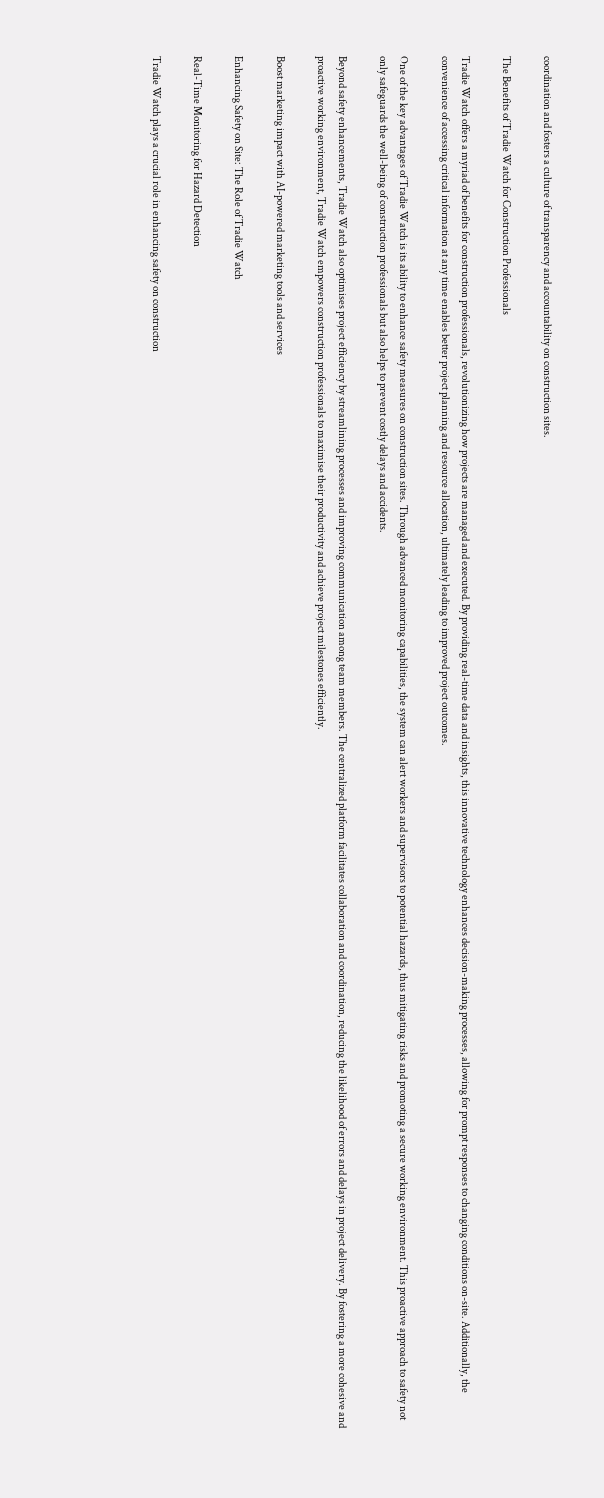coordination and fosters a culture of transparency and accountability on construction sites.

The Benefits of Tradie Watch for Construction Professionals

Tradie Watch offers a myriad of benefits for construction professionals, revolutionizing how projects are managed and executed. By providing real-time data and insights, this innovative technology enhances decision-making processes, allowing for prompt responses to changing conditions on-site. Additionally, the convenience of accessing critical information at any time enables better project planning and resource allocation, ultimately leading to improved project outcomes.

One of the key advantages of Tradie Watch is its ability to enhance safety measures on construction sites. Through advanced monitoring capabilities, the system can alert workers and supervisors to potential hazards, thus mitigating risks and promoting a secure working environment. This proactive approach to safety not only safeguards the well-being of construction professionals but also helps to prevent costly delays and accidents.

Beyond safety enhancements, Tradie Watch also optimises project efficiency by streamlining processes and improving communication among team members. The centralized platform facilitates collaboration and coordination, reducing the likelihood of errors and delays in project delivery. By fostering a more cohesive and proactive working environment, Tradie Watch empowers construction professionals to maximise their productivity and achieve project milestones efficiently.

Boost marketing impact with AI-powered marketing tools and services

Enhancing Safety on Site: The Role of Tradie Watch

Real-Time Monitoring for Hazard Detection

Tradie Watch plays a crucial role in enhancing safety on construction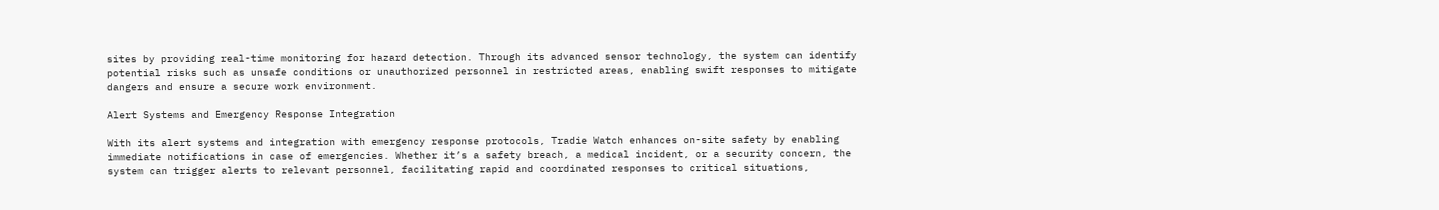sites by providing real-time monitoring for hazard detection. Through its advanced sensor technology, the system can identify potential risks such as unsafe conditions or unauthorized personnel in restricted areas, enabling swift responses to mitigate dangers and ensure a secure work environment.

Alert Systems and Emergency Response Integration

With its alert systems and integration with emergency response protocols, Tradie Watch enhances on-site safety by enabling immediate notifications in case of emergencies. Whether it’s a safety breach, a medical incident, or a security concern, the system can trigger alerts to relevant personnel, facilitating rapid and coordinated responses to critical situations,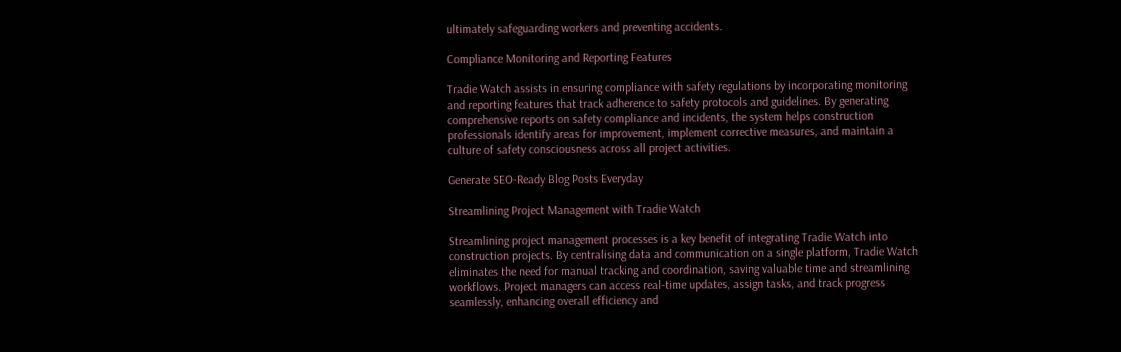ultimately safeguarding workers and preventing accidents.

Compliance Monitoring and Reporting Features

Tradie Watch assists in ensuring compliance with safety regulations by incorporating monitoring and reporting features that track adherence to safety protocols and guidelines. By generating comprehensive reports on safety compliance and incidents, the system helps construction professionals identify areas for improvement, implement corrective measures, and maintain a culture of safety consciousness across all project activities.

Generate SEO-Ready Blog Posts Everyday

Streamlining Project Management with Tradie Watch

Streamlining project management processes is a key benefit of integrating Tradie Watch into construction projects. By centralising data and communication on a single platform, Tradie Watch eliminates the need for manual tracking and coordination, saving valuable time and streamlining workflows. Project managers can access real-time updates, assign tasks, and track progress seamlessly, enhancing overall efficiency and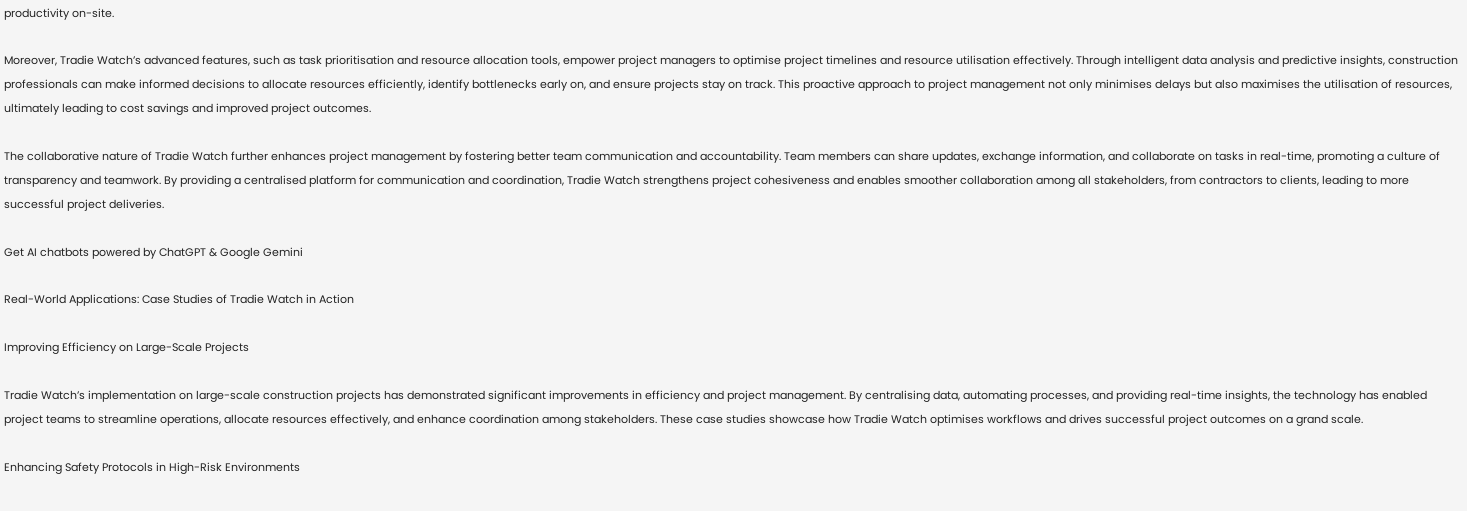productivity on-site.

Moreover, Tradie Watch’s advanced features, such as task prioritisation and resource allocation tools, empower project managers to optimise project timelines and resource utilisation effectively. Through intelligent data analysis and predictive insights, construction professionals can make informed decisions to allocate resources efficiently, identify bottlenecks early on, and ensure projects stay on track. This proactive approach to project management not only minimises delays but also maximises the utilisation of resources, ultimately leading to cost savings and improved project outcomes.

The collaborative nature of Tradie Watch further enhances project management by fostering better team communication and accountability. Team members can share updates, exchange information, and collaborate on tasks in real-time, promoting a culture of transparency and teamwork. By providing a centralised platform for communication and coordination, Tradie Watch strengthens project cohesiveness and enables smoother collaboration among all stakeholders, from contractors to clients, leading to more successful project deliveries.

Get AI chatbots powered by ChatGPT & Google Gemini

Real-World Applications: Case Studies of Tradie Watch in Action

Improving Efficiency on Large-Scale Projects

Tradie Watch’s implementation on large-scale construction projects has demonstrated significant improvements in efficiency and project management. By centralising data, automating processes, and providing real-time insights, the technology has enabled project teams to streamline operations, allocate resources effectively, and enhance coordination among stakeholders. These case studies showcase how Tradie Watch optimises workflows and drives successful project outcomes on a grand scale.

Enhancing Safety Protocols in High-Risk Environments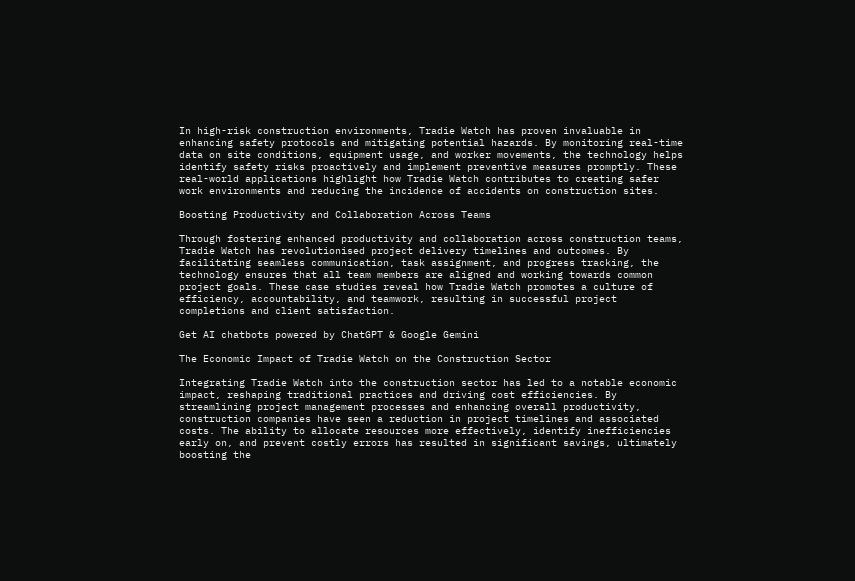In high-risk construction environments, Tradie Watch has proven invaluable in enhancing safety protocols and mitigating potential hazards. By monitoring real-time data on site conditions, equipment usage, and worker movements, the technology helps identify safety risks proactively and implement preventive measures promptly. These real-world applications highlight how Tradie Watch contributes to creating safer work environments and reducing the incidence of accidents on construction sites.

Boosting Productivity and Collaboration Across Teams

Through fostering enhanced productivity and collaboration across construction teams, Tradie Watch has revolutionised project delivery timelines and outcomes. By facilitating seamless communication, task assignment, and progress tracking, the technology ensures that all team members are aligned and working towards common project goals. These case studies reveal how Tradie Watch promotes a culture of efficiency, accountability, and teamwork, resulting in successful project completions and client satisfaction.

Get AI chatbots powered by ChatGPT & Google Gemini

The Economic Impact of Tradie Watch on the Construction Sector

Integrating Tradie Watch into the construction sector has led to a notable economic impact, reshaping traditional practices and driving cost efficiencies. By streamlining project management processes and enhancing overall productivity, construction companies have seen a reduction in project timelines and associated costs. The ability to allocate resources more effectively, identify inefficiencies early on, and prevent costly errors has resulted in significant savings, ultimately boosting the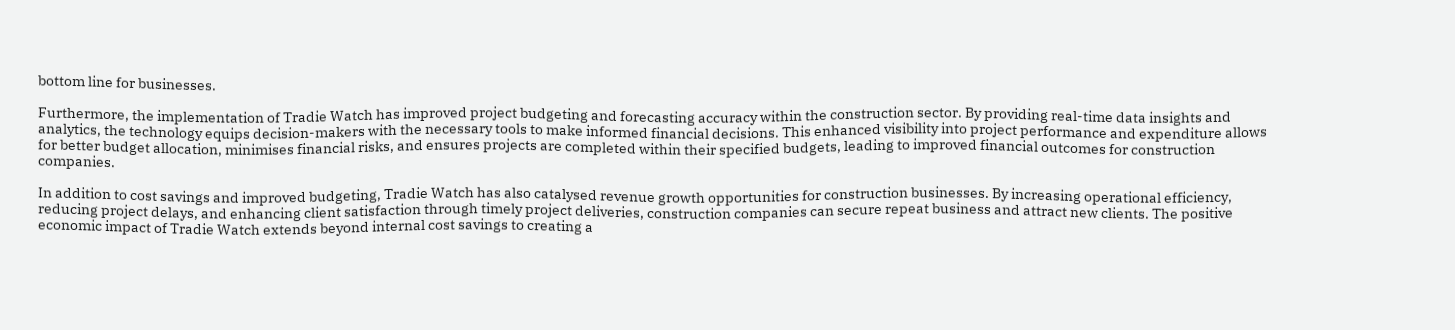bottom line for businesses.

Furthermore, the implementation of Tradie Watch has improved project budgeting and forecasting accuracy within the construction sector. By providing real-time data insights and analytics, the technology equips decision-makers with the necessary tools to make informed financial decisions. This enhanced visibility into project performance and expenditure allows for better budget allocation, minimises financial risks, and ensures projects are completed within their specified budgets, leading to improved financial outcomes for construction companies.

In addition to cost savings and improved budgeting, Tradie Watch has also catalysed revenue growth opportunities for construction businesses. By increasing operational efficiency, reducing project delays, and enhancing client satisfaction through timely project deliveries, construction companies can secure repeat business and attract new clients. The positive economic impact of Tradie Watch extends beyond internal cost savings to creating a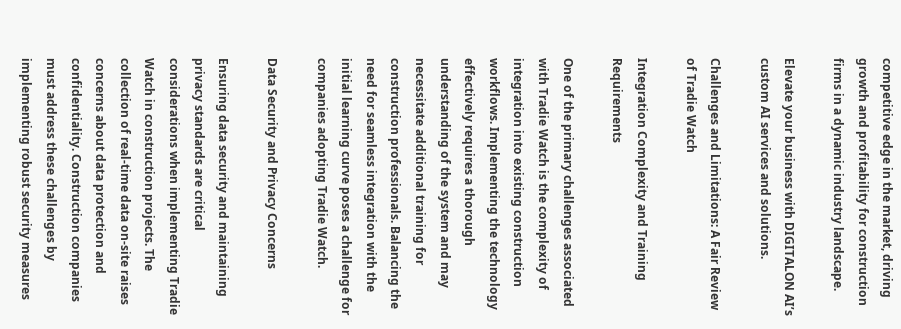competitive edge in the market, driving growth and profitability for construction firms in a dynamic industry landscape.

Elevate your business with DIGITALON AI’s custom AI services and solutions.

Challenges and Limitations: A Fair Review of Tradie Watch

Integration Complexity and Training Requirements

One of the primary challenges associated with Tradie Watch is the complexity of integration into existing construction workflows. Implementing the technology effectively requires a thorough understanding of the system and may necessitate additional training for construction professionals. Balancing the need for seamless integration with the initial learning curve poses a challenge for companies adopting Tradie Watch.

Data Security and Privacy Concerns

Ensuring data security and maintaining privacy standards are critical considerations when implementing Tradie Watch in construction projects. The collection of real-time data on-site raises concerns about data protection and confidentiality. Construction companies must address these challenges by implementing robust security measures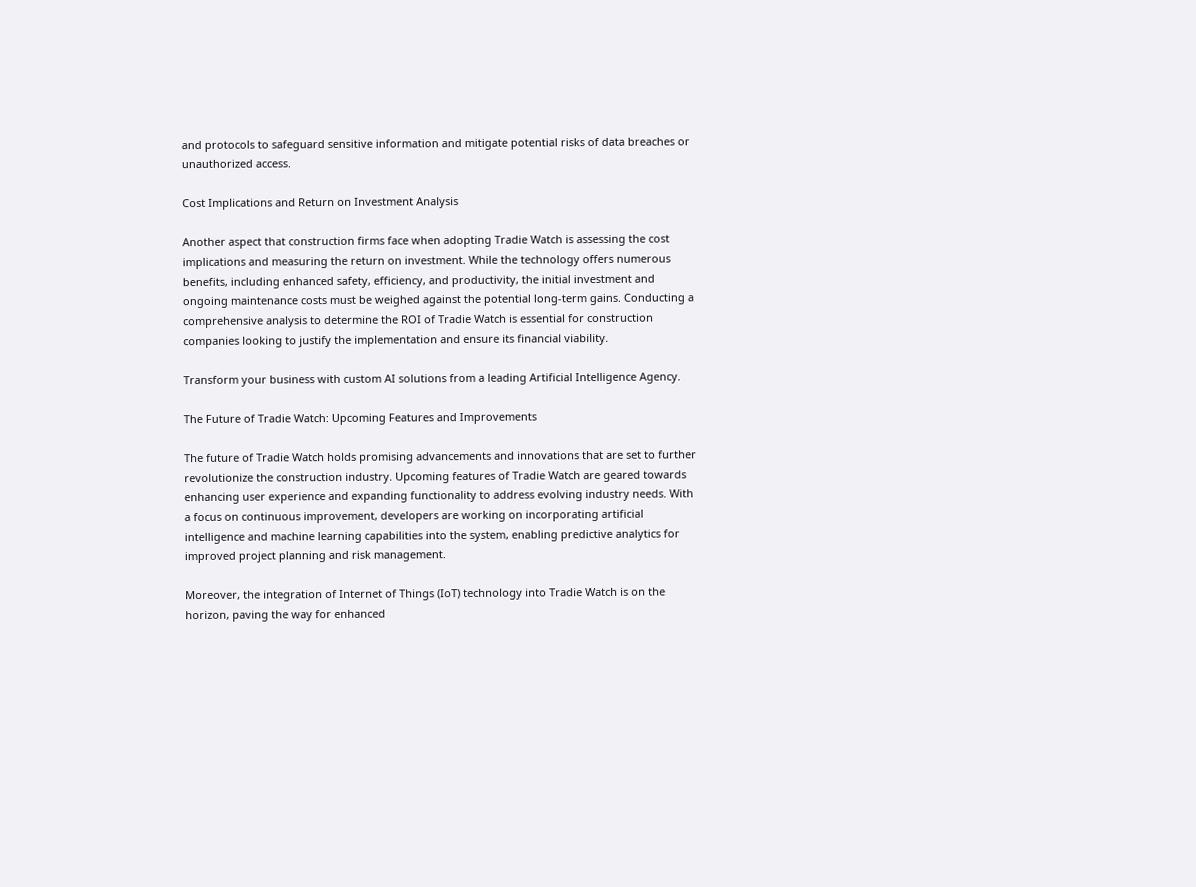and protocols to safeguard sensitive information and mitigate potential risks of data breaches or unauthorized access.

Cost Implications and Return on Investment Analysis

Another aspect that construction firms face when adopting Tradie Watch is assessing the cost implications and measuring the return on investment. While the technology offers numerous benefits, including enhanced safety, efficiency, and productivity, the initial investment and ongoing maintenance costs must be weighed against the potential long-term gains. Conducting a comprehensive analysis to determine the ROI of Tradie Watch is essential for construction companies looking to justify the implementation and ensure its financial viability.

Transform your business with custom AI solutions from a leading Artificial Intelligence Agency.

The Future of Tradie Watch: Upcoming Features and Improvements

The future of Tradie Watch holds promising advancements and innovations that are set to further revolutionize the construction industry. Upcoming features of Tradie Watch are geared towards enhancing user experience and expanding functionality to address evolving industry needs. With a focus on continuous improvement, developers are working on incorporating artificial intelligence and machine learning capabilities into the system, enabling predictive analytics for improved project planning and risk management.

Moreover, the integration of Internet of Things (IoT) technology into Tradie Watch is on the horizon, paving the way for enhanced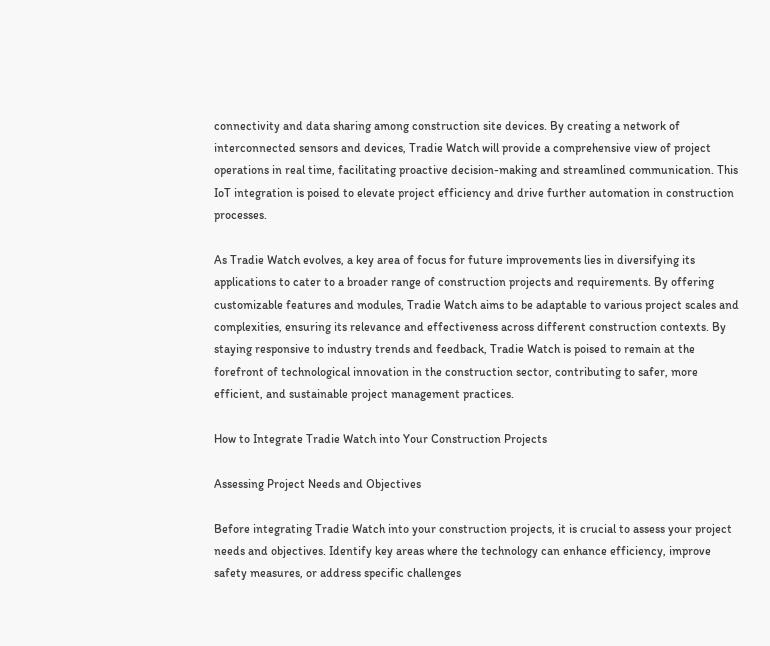connectivity and data sharing among construction site devices. By creating a network of interconnected sensors and devices, Tradie Watch will provide a comprehensive view of project operations in real time, facilitating proactive decision-making and streamlined communication. This IoT integration is poised to elevate project efficiency and drive further automation in construction processes.

As Tradie Watch evolves, a key area of focus for future improvements lies in diversifying its applications to cater to a broader range of construction projects and requirements. By offering customizable features and modules, Tradie Watch aims to be adaptable to various project scales and complexities, ensuring its relevance and effectiveness across different construction contexts. By staying responsive to industry trends and feedback, Tradie Watch is poised to remain at the forefront of technological innovation in the construction sector, contributing to safer, more efficient, and sustainable project management practices.

How to Integrate Tradie Watch into Your Construction Projects

Assessing Project Needs and Objectives

Before integrating Tradie Watch into your construction projects, it is crucial to assess your project needs and objectives. Identify key areas where the technology can enhance efficiency, improve safety measures, or address specific challenges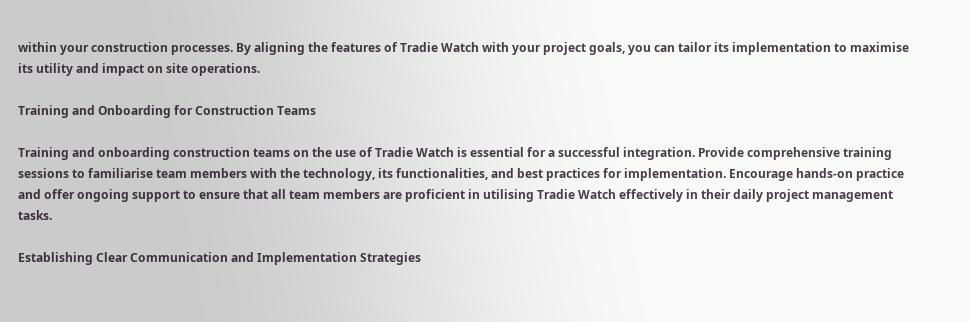within your construction processes. By aligning the features of Tradie Watch with your project goals, you can tailor its implementation to maximise its utility and impact on site operations.

Training and Onboarding for Construction Teams

Training and onboarding construction teams on the use of Tradie Watch is essential for a successful integration. Provide comprehensive training sessions to familiarise team members with the technology, its functionalities, and best practices for implementation. Encourage hands-on practice and offer ongoing support to ensure that all team members are proficient in utilising Tradie Watch effectively in their daily project management tasks.

Establishing Clear Communication and Implementation Strategies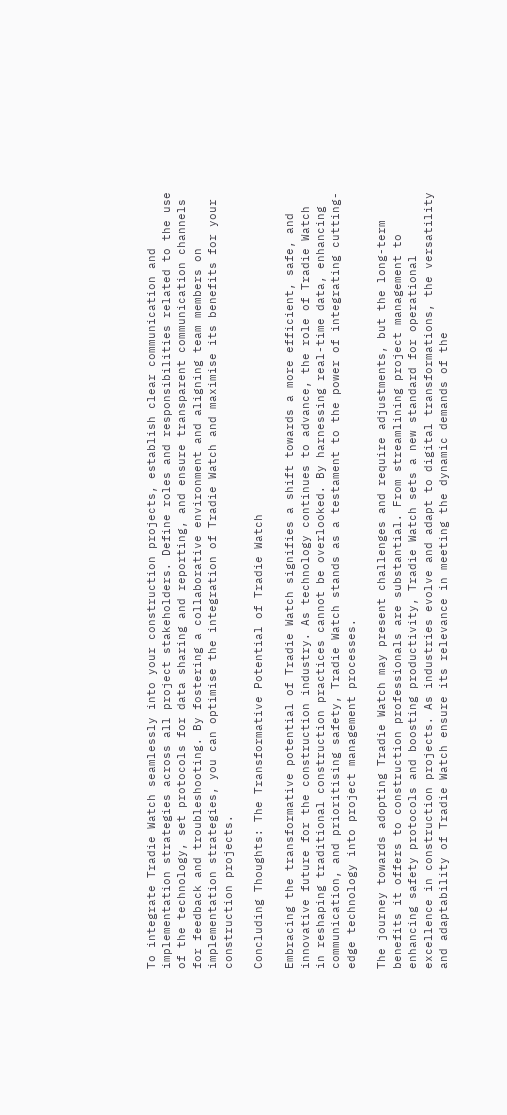To integrate Tradie Watch seamlessly into your construction projects, establish clear communication and implementation strategies across all project stakeholders. Define roles and responsibilities related to the use of the technology, set protocols for data sharing and reporting, and ensure transparent communication channels for feedback and troubleshooting. By fostering a collaborative environment and aligning team members on implementation strategies, you can optimise the integration of Tradie Watch and maximise its benefits for your construction projects.

Concluding Thoughts: The Transformative Potential of Tradie Watch

Embracing the transformative potential of Tradie Watch signifies a shift towards a more efficient, safe, and innovative future for the construction industry. As technology continues to advance, the role of Tradie Watch in reshaping traditional construction practices cannot be overlooked. By harnessing real-time data, enhancing communication, and prioritising safety, Tradie Watch stands as a testament to the power of integrating cutting-edge technology into project management processes.

The journey towards adopting Tradie Watch may present challenges and require adjustments, but the long-term benefits it offers to construction professionals are substantial. From streamlining project management to enhancing safety protocols and boosting productivity, Tradie Watch sets a new standard for operational excellence in construction projects. As industries evolve and adapt to digital transformations, the versatility and adaptability of Tradie Watch ensure its relevance in meeting the dynamic demands of the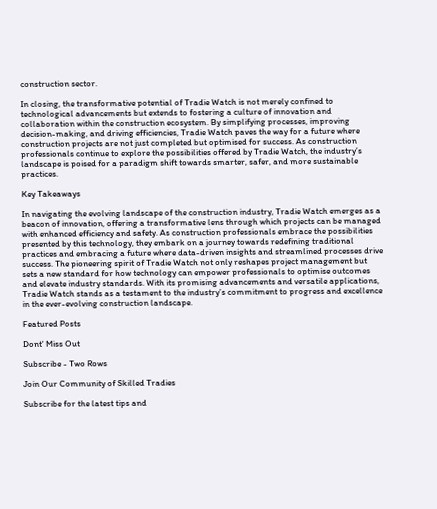construction sector.

In closing, the transformative potential of Tradie Watch is not merely confined to technological advancements but extends to fostering a culture of innovation and collaboration within the construction ecosystem. By simplifying processes, improving decision-making, and driving efficiencies, Tradie Watch paves the way for a future where construction projects are not just completed but optimised for success. As construction professionals continue to explore the possibilities offered by Tradie Watch, the industry’s landscape is poised for a paradigm shift towards smarter, safer, and more sustainable practices.

Key Takeaways

In navigating the evolving landscape of the construction industry, Tradie Watch emerges as a beacon of innovation, offering a transformative lens through which projects can be managed with enhanced efficiency and safety. As construction professionals embrace the possibilities presented by this technology, they embark on a journey towards redefining traditional practices and embracing a future where data-driven insights and streamlined processes drive success. The pioneering spirit of Tradie Watch not only reshapes project management but sets a new standard for how technology can empower professionals to optimise outcomes and elevate industry standards. With its promising advancements and versatile applications, Tradie Watch stands as a testament to the industry’s commitment to progress and excellence in the ever-evolving construction landscape.

Featured Posts

Dont' Miss Out

Subscribe - Two Rows

Join Our Community of Skilled Tradies

Subscribe for the latest tips and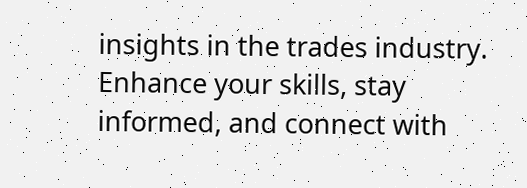insights in the trades industry. Enhance your skills, stay informed, and connect with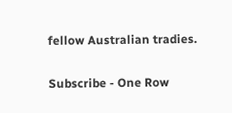fellow Australian tradies.

Subscribe - One Row